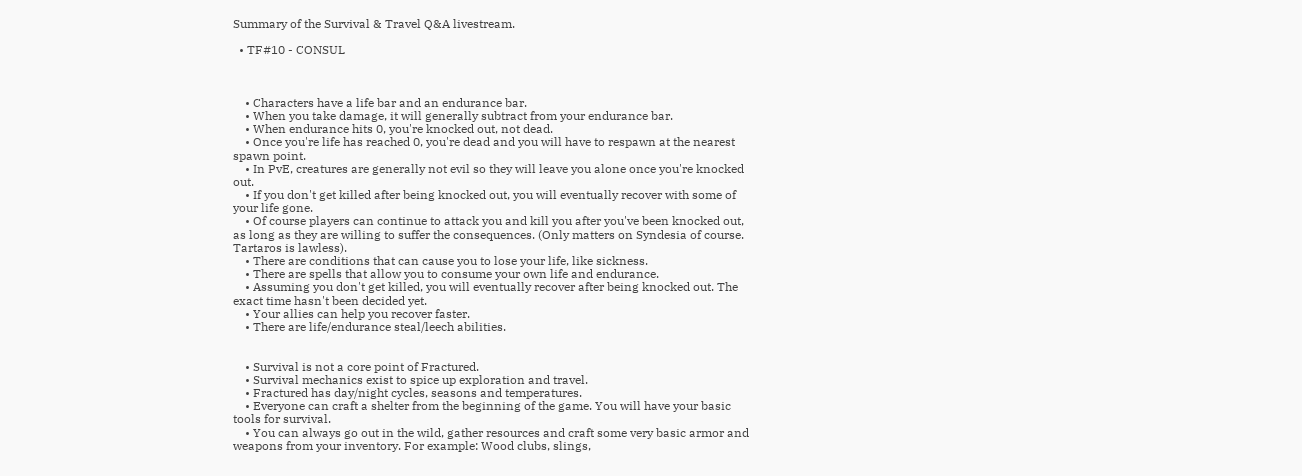Summary of the Survival & Travel Q&A livestream.

  • TF#10 - CONSUL



    • Characters have a life bar and an endurance bar.
    • When you take damage, it will generally subtract from your endurance bar.
    • When endurance hits 0, you're knocked out, not dead.
    • Once you're life has reached 0, you're dead and you will have to respawn at the nearest spawn point.
    • In PvE, creatures are generally not evil so they will leave you alone once you're knocked out.
    • If you don't get killed after being knocked out, you will eventually recover with some of your life gone.
    • Of course players can continue to attack you and kill you after you've been knocked out, as long as they are willing to suffer the consequences. (Only matters on Syndesia of course. Tartaros is lawless).
    • There are conditions that can cause you to lose your life, like sickness.
    • There are spells that allow you to consume your own life and endurance.
    • Assuming you don't get killed, you will eventually recover after being knocked out. The exact time hasn't been decided yet.
    • Your allies can help you recover faster.
    • There are life/endurance steal/leech abilities.


    • Survival is not a core point of Fractured.
    • Survival mechanics exist to spice up exploration and travel.
    • Fractured has day/night cycles, seasons and temperatures.
    • Everyone can craft a shelter from the beginning of the game. You will have your basic tools for survival.
    • You can always go out in the wild, gather resources and craft some very basic armor and weapons from your inventory. For example: Wood clubs, slings,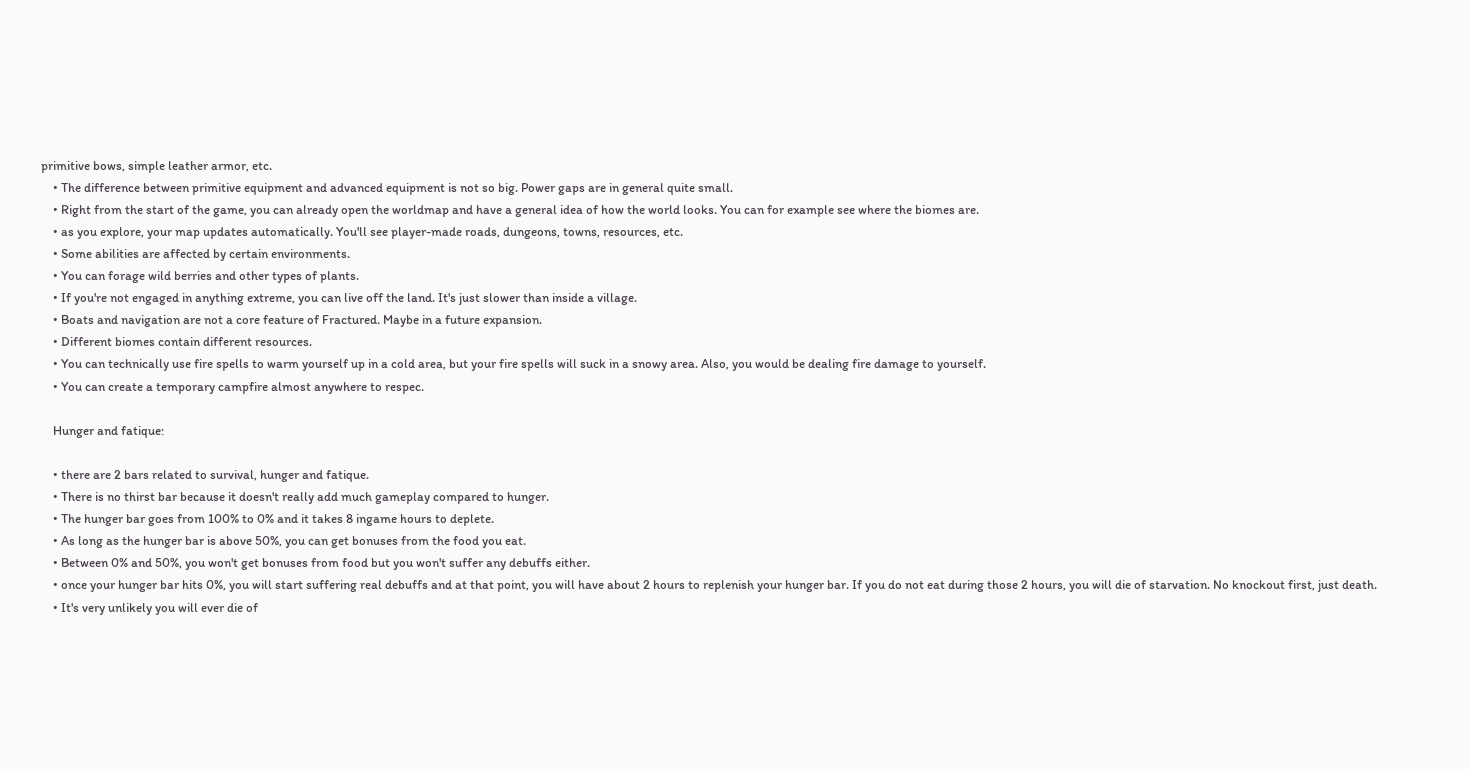primitive bows, simple leather armor, etc.
    • The difference between primitive equipment and advanced equipment is not so big. Power gaps are in general quite small.
    • Right from the start of the game, you can already open the worldmap and have a general idea of how the world looks. You can for example see where the biomes are.
    • as you explore, your map updates automatically. You'll see player-made roads, dungeons, towns, resources, etc.
    • Some abilities are affected by certain environments.
    • You can forage wild berries and other types of plants.
    • If you're not engaged in anything extreme, you can live off the land. It's just slower than inside a village.
    • Boats and navigation are not a core feature of Fractured. Maybe in a future expansion.
    • Different biomes contain different resources.
    • You can technically use fire spells to warm yourself up in a cold area, but your fire spells will suck in a snowy area. Also, you would be dealing fire damage to yourself.
    • You can create a temporary campfire almost anywhere to respec.

    Hunger and fatique:

    • there are 2 bars related to survival, hunger and fatique.
    • There is no thirst bar because it doesn't really add much gameplay compared to hunger.
    • The hunger bar goes from 100% to 0% and it takes 8 ingame hours to deplete.
    • As long as the hunger bar is above 50%, you can get bonuses from the food you eat.
    • Between 0% and 50%, you won't get bonuses from food but you won't suffer any debuffs either.
    • once your hunger bar hits 0%, you will start suffering real debuffs and at that point, you will have about 2 hours to replenish your hunger bar. If you do not eat during those 2 hours, you will die of starvation. No knockout first, just death.
    • It's very unlikely you will ever die of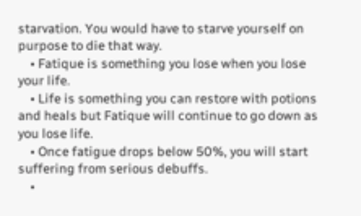starvation. You would have to starve yourself on purpose to die that way.
    • Fatique is something you lose when you lose your life.
    • Life is something you can restore with potions and heals but Fatique will continue to go down as you lose life.
    • Once fatigue drops below 50%, you will start suffering from serious debuffs.
    •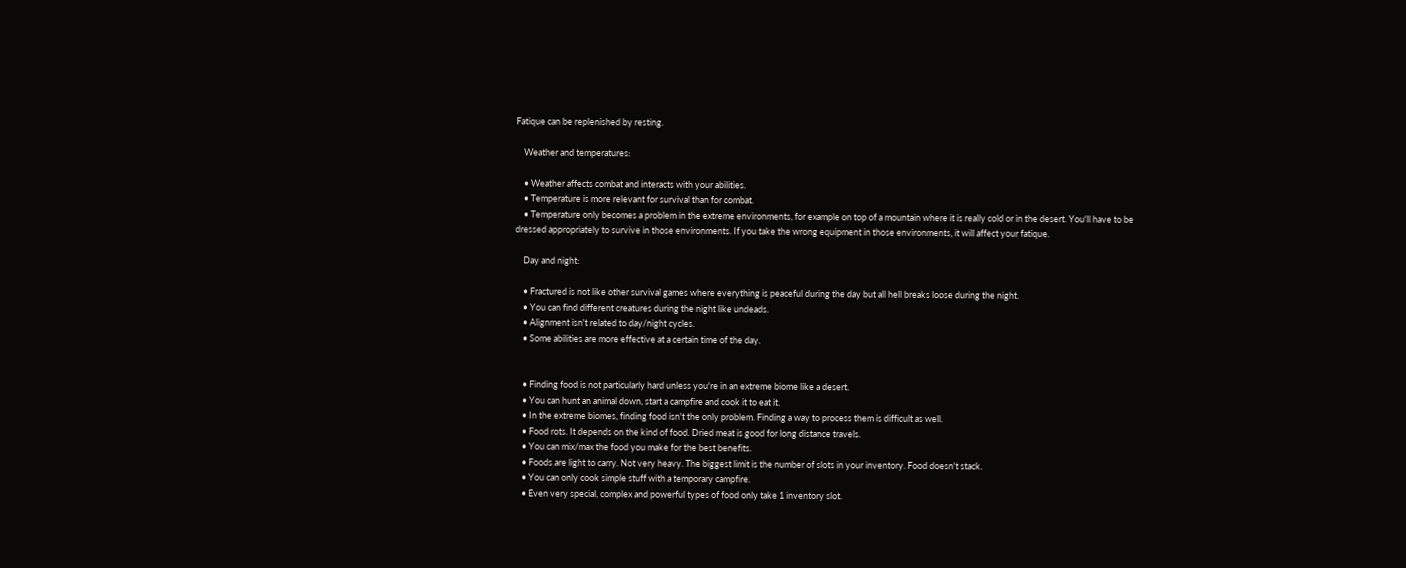Fatique can be replenished by resting.

    Weather and temperatures:

    • Weather affects combat and interacts with your abilities.
    • Temperature is more relevant for survival than for combat.
    • Temperature only becomes a problem in the extreme environments, for example on top of a mountain where it is really cold or in the desert. You'll have to be dressed appropriately to survive in those environments. If you take the wrong equipment in those environments, it will affect your fatique.

    Day and night:

    • Fractured is not like other survival games where everything is peaceful during the day but all hell breaks loose during the night.
    • You can find different creatures during the night like undeads.
    • Alignment isn't related to day/night cycles.
    • Some abilities are more effective at a certain time of the day.


    • Finding food is not particularly hard unless you're in an extreme biome like a desert.
    • You can hunt an animal down, start a campfire and cook it to eat it.
    • In the extreme biomes, finding food isn't the only problem. Finding a way to process them is difficult as well.
    • Food rots. It depends on the kind of food. Dried meat is good for long distance travels.
    • You can mix/max the food you make for the best benefits.
    • Foods are light to carry. Not very heavy. The biggest limit is the number of slots in your inventory. Food doesn't stack.
    • You can only cook simple stuff with a temporary campfire.
    • Even very special, complex and powerful types of food only take 1 inventory slot.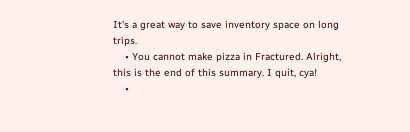It's a great way to save inventory space on long trips.
    • You cannot make pizza in Fractured. Alright, this is the end of this summary. I quit, cya!
    •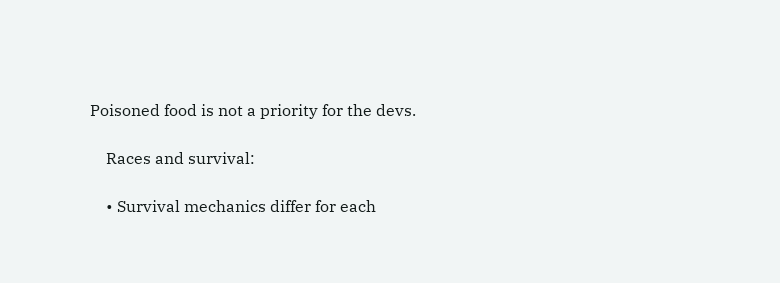Poisoned food is not a priority for the devs.

    Races and survival:

    • Survival mechanics differ for each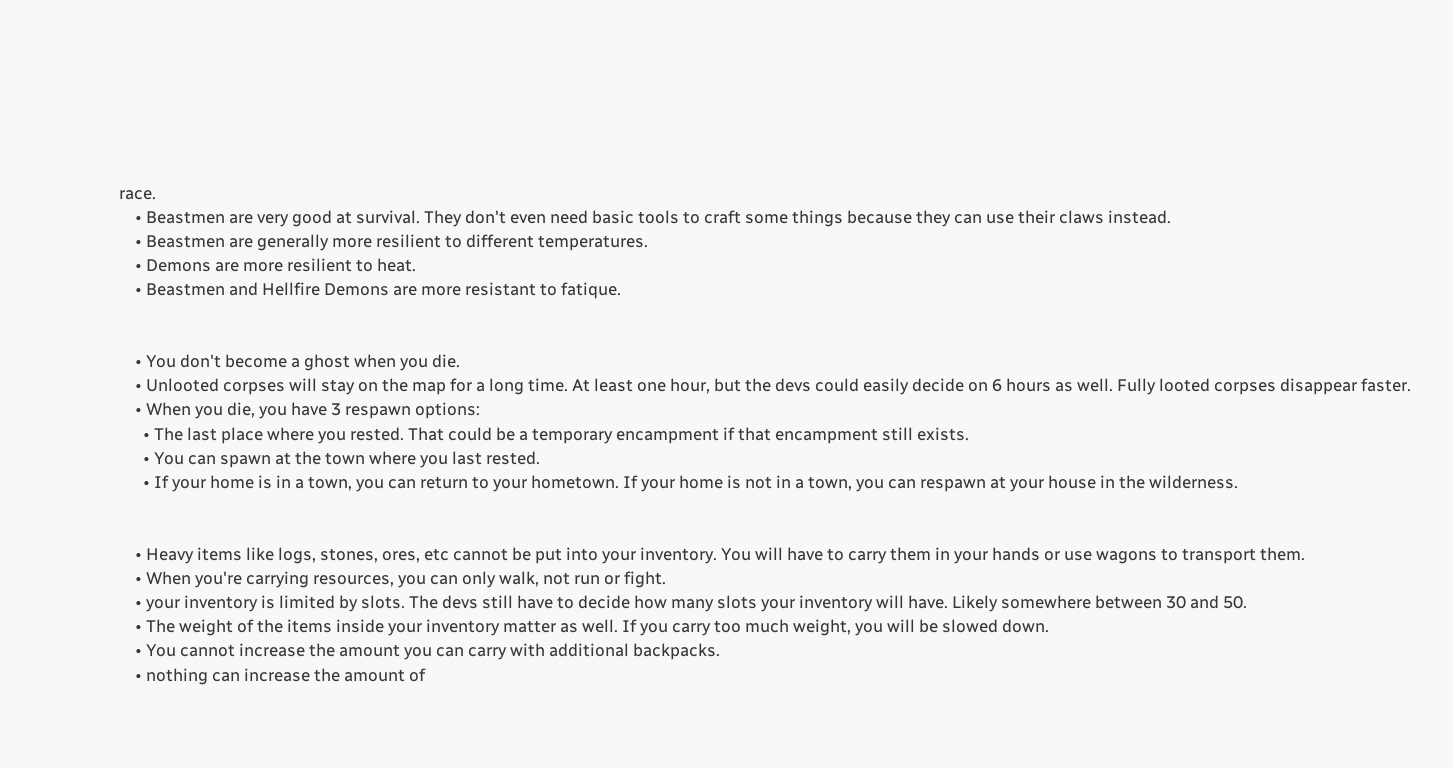race.
    • Beastmen are very good at survival. They don't even need basic tools to craft some things because they can use their claws instead.
    • Beastmen are generally more resilient to different temperatures.
    • Demons are more resilient to heat.
    • Beastmen and Hellfire Demons are more resistant to fatique.


    • You don't become a ghost when you die.
    • Unlooted corpses will stay on the map for a long time. At least one hour, but the devs could easily decide on 6 hours as well. Fully looted corpses disappear faster.
    • When you die, you have 3 respawn options:
      • The last place where you rested. That could be a temporary encampment if that encampment still exists.
      • You can spawn at the town where you last rested.
      • If your home is in a town, you can return to your hometown. If your home is not in a town, you can respawn at your house in the wilderness.


    • Heavy items like logs, stones, ores, etc cannot be put into your inventory. You will have to carry them in your hands or use wagons to transport them.
    • When you're carrying resources, you can only walk, not run or fight.
    • your inventory is limited by slots. The devs still have to decide how many slots your inventory will have. Likely somewhere between 30 and 50.
    • The weight of the items inside your inventory matter as well. If you carry too much weight, you will be slowed down.
    • You cannot increase the amount you can carry with additional backpacks.
    • nothing can increase the amount of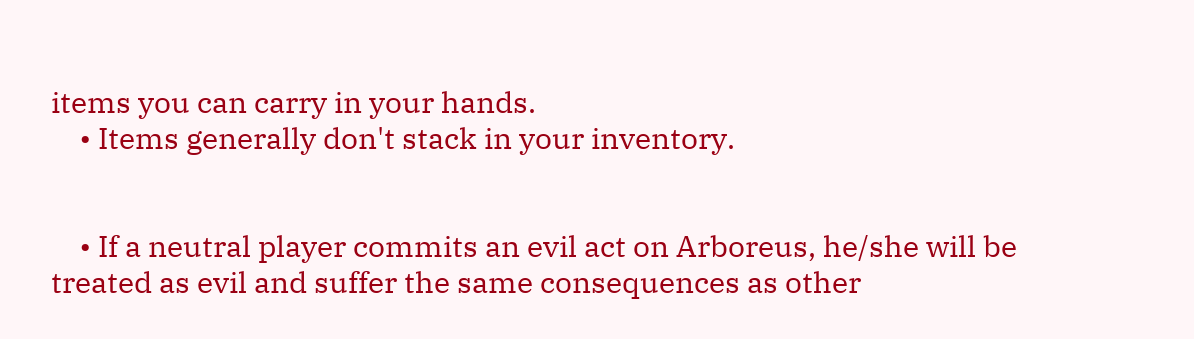items you can carry in your hands.
    • Items generally don't stack in your inventory.


    • If a neutral player commits an evil act on Arboreus, he/she will be treated as evil and suffer the same consequences as other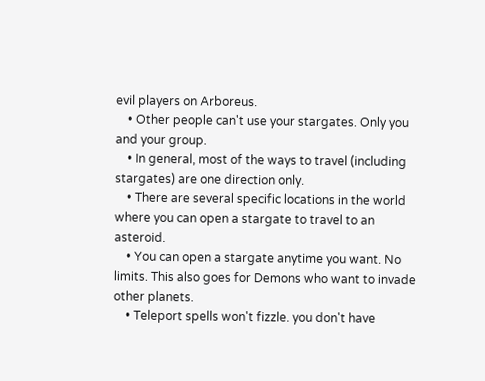evil players on Arboreus.
    • Other people can't use your stargates. Only you and your group.
    • In general, most of the ways to travel (including stargates) are one direction only.
    • There are several specific locations in the world where you can open a stargate to travel to an asteroid.
    • You can open a stargate anytime you want. No limits. This also goes for Demons who want to invade other planets.
    • Teleport spells won't fizzle. you don't have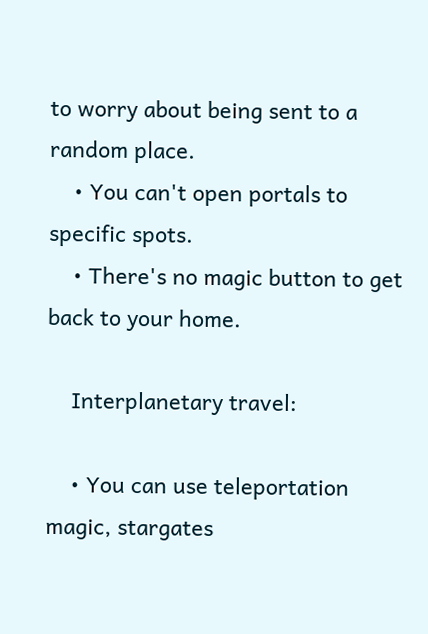to worry about being sent to a random place.
    • You can't open portals to specific spots.
    • There's no magic button to get back to your home.

    Interplanetary travel:

    • You can use teleportation magic, stargates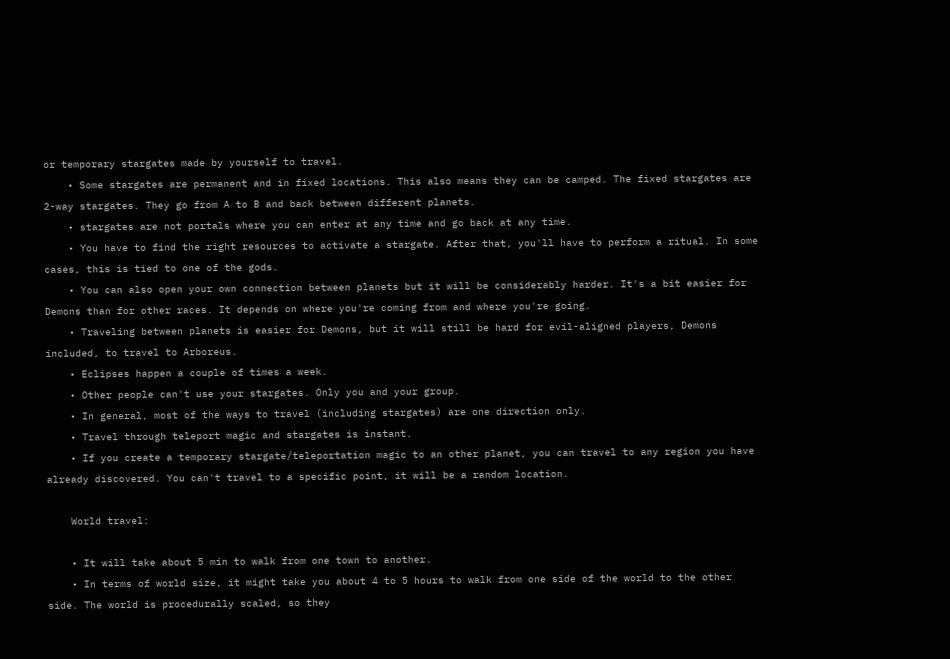or temporary stargates made by yourself to travel.
    • Some stargates are permanent and in fixed locations. This also means they can be camped. The fixed stargates are 2-way stargates. They go from A to B and back between different planets.
    • stargates are not portals where you can enter at any time and go back at any time.
    • You have to find the right resources to activate a stargate. After that, you'll have to perform a ritual. In some cases, this is tied to one of the gods.
    • You can also open your own connection between planets but it will be considerably harder. It's a bit easier for Demons than for other races. It depends on where you're coming from and where you're going.
    • Traveling between planets is easier for Demons, but it will still be hard for evil-aligned players, Demons included, to travel to Arboreus.
    • Eclipses happen a couple of times a week.
    • Other people can't use your stargates. Only you and your group.
    • In general, most of the ways to travel (including stargates) are one direction only.
    • Travel through teleport magic and stargates is instant.
    • If you create a temporary stargate/teleportation magic to an other planet, you can travel to any region you have already discovered. You can't travel to a specific point, it will be a random location.

    World travel:

    • It will take about 5 min to walk from one town to another.
    • In terms of world size, it might take you about 4 to 5 hours to walk from one side of the world to the other side. The world is procedurally scaled, so they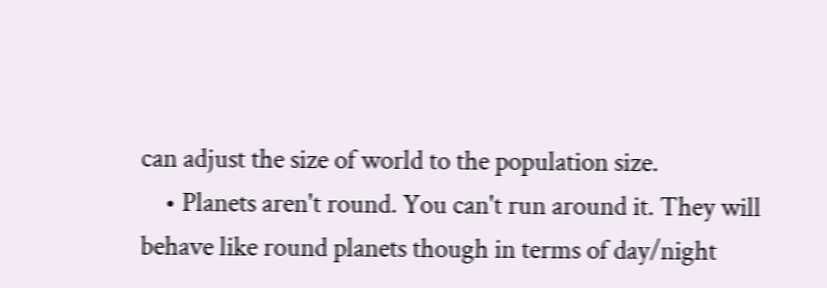can adjust the size of world to the population size.
    • Planets aren't round. You can't run around it. They will behave like round planets though in terms of day/night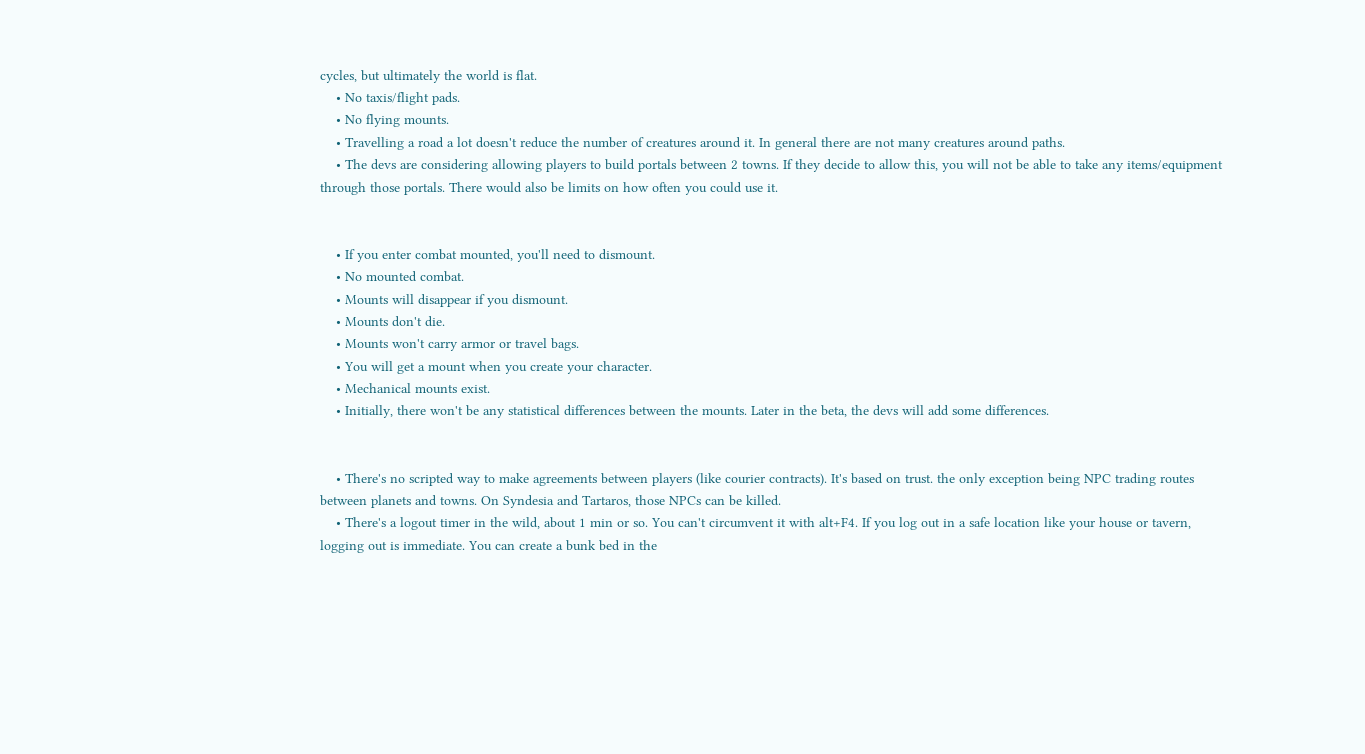cycles, but ultimately the world is flat.
    • No taxis/flight pads.
    • No flying mounts.
    • Travelling a road a lot doesn't reduce the number of creatures around it. In general there are not many creatures around paths.
    • The devs are considering allowing players to build portals between 2 towns. If they decide to allow this, you will not be able to take any items/equipment through those portals. There would also be limits on how often you could use it.


    • If you enter combat mounted, you'll need to dismount.
    • No mounted combat.
    • Mounts will disappear if you dismount.
    • Mounts don't die.
    • Mounts won't carry armor or travel bags.
    • You will get a mount when you create your character.
    • Mechanical mounts exist.
    • Initially, there won't be any statistical differences between the mounts. Later in the beta, the devs will add some differences.


    • There's no scripted way to make agreements between players (like courier contracts). It's based on trust. the only exception being NPC trading routes between planets and towns. On Syndesia and Tartaros, those NPCs can be killed.
    • There's a logout timer in the wild, about 1 min or so. You can't circumvent it with alt+F4. If you log out in a safe location like your house or tavern, logging out is immediate. You can create a bunk bed in the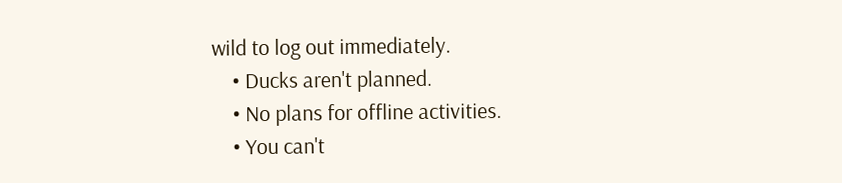wild to log out immediately.
    • Ducks aren't planned.
    • No plans for offline activities.
    • You can't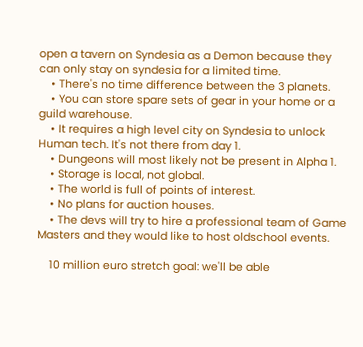open a tavern on Syndesia as a Demon because they can only stay on syndesia for a limited time.
    • There's no time difference between the 3 planets.
    • You can store spare sets of gear in your home or a guild warehouse.
    • It requires a high level city on Syndesia to unlock Human tech. It's not there from day 1.
    • Dungeons will most likely not be present in Alpha 1.
    • Storage is local, not global.
    • The world is full of points of interest.
    • No plans for auction houses.
    • The devs will try to hire a professional team of Game Masters and they would like to host oldschool events.

    10 million euro stretch goal: we'll be able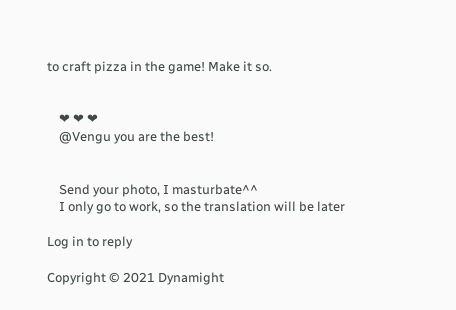to craft pizza in the game! Make it so.


    ❤ ❤ ❤
    @Vengu you are the best!


    Send your photo, I masturbate^^
    I only go to work, so the translation will be later

Log in to reply

Copyright © 2021 Dynamight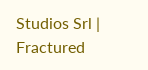Studios Srl | Fractured